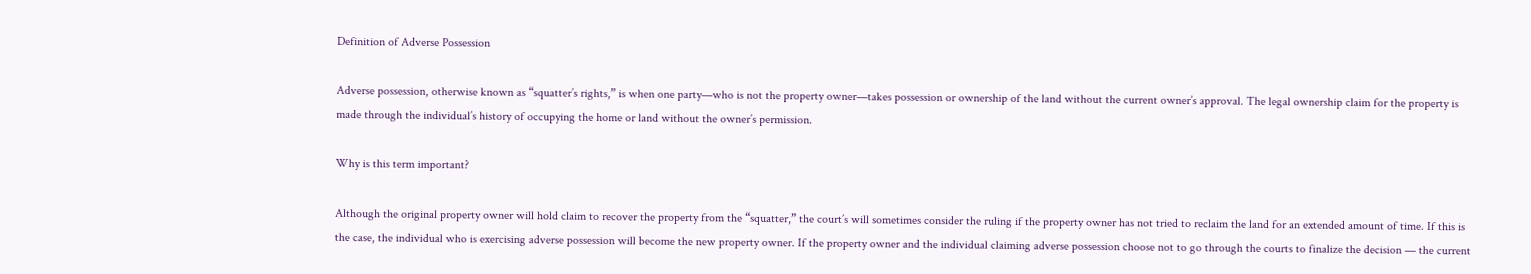Definition of Adverse Possession

Adverse possession, otherwise known as “squatter’s rights,” is when one party—who is not the property owner—takes possession or ownership of the land without the current owner’s approval. The legal ownership claim for the property is made through the individual’s history of occupying the home or land without the owner’s permission.

Why is this term important?

Although the original property owner will hold claim to recover the property from the “squatter,” the court’s will sometimes consider the ruling if the property owner has not tried to reclaim the land for an extended amount of time. If this is the case, the individual who is exercising adverse possession will become the new property owner. If the property owner and the individual claiming adverse possession choose not to go through the courts to finalize the decision — the current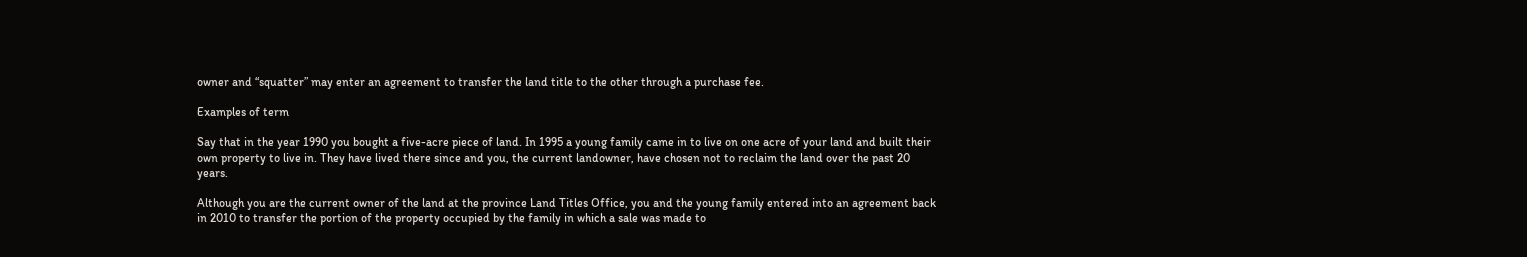owner and “squatter” may enter an agreement to transfer the land title to the other through a purchase fee.

Examples of term

Say that in the year 1990 you bought a five-acre piece of land. In 1995 a young family came in to live on one acre of your land and built their own property to live in. They have lived there since and you, the current landowner, have chosen not to reclaim the land over the past 20 years.

Although you are the current owner of the land at the province Land Titles Office, you and the young family entered into an agreement back in 2010 to transfer the portion of the property occupied by the family in which a sale was made to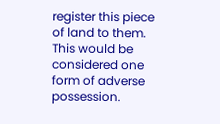register this piece of land to them. This would be considered one form of adverse possession.